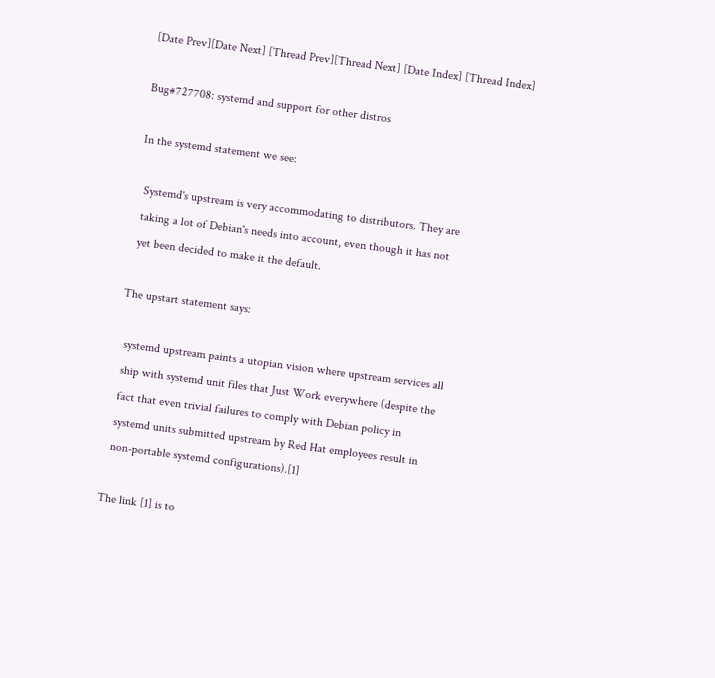[Date Prev][Date Next] [Thread Prev][Thread Next] [Date Index] [Thread Index]

Bug#727708: systemd and support for other distros

In the systemd statement we see:

  Systemd's upstream is very accommodating to distributors. They are
  taking a lot of Debian's needs into account, even though it has not
  yet been decided to make it the default.

The upstart statement says:

  systemd upstream paints a utopian vision where upstream services all
  ship with systemd unit files that Just Work everywhere (despite the
  fact that even trivial failures to comply with Debian policy in
  systemd units submitted upstream by Red Hat employees result in
  non-portable systemd configurations).[1]

The link [1] is to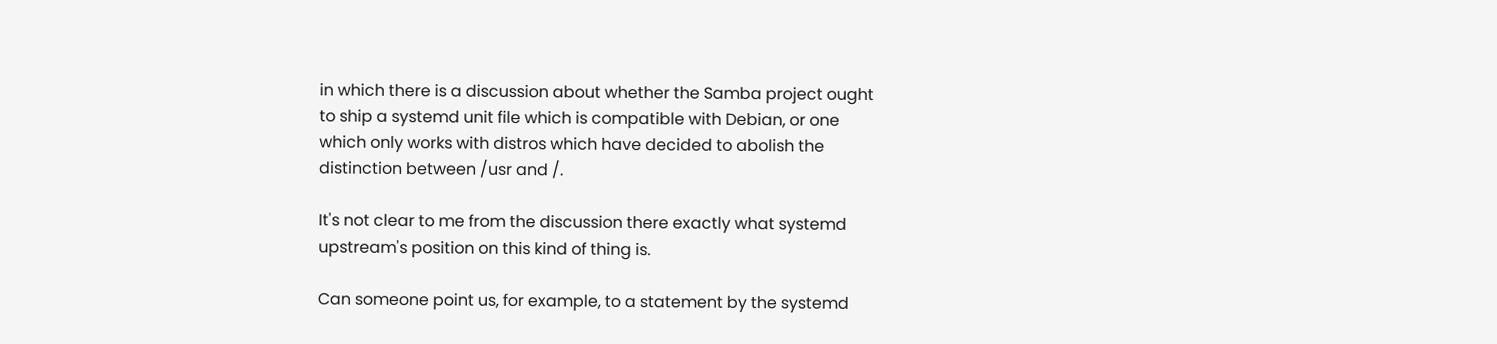in which there is a discussion about whether the Samba project ought
to ship a systemd unit file which is compatible with Debian, or one
which only works with distros which have decided to abolish the
distinction between /usr and /.

It's not clear to me from the discussion there exactly what systemd
upstream's position on this kind of thing is.

Can someone point us, for example, to a statement by the systemd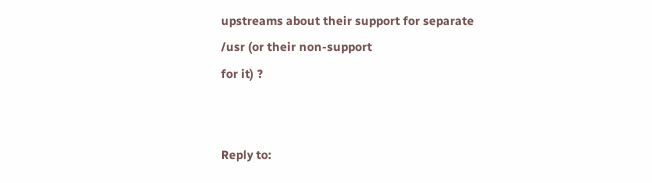upstreams about their support for separate /usr (or their non-support
for it) ?


Reply to: